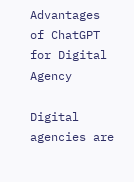Advantages of ChatGPT for Digital Agency

Digital agencies are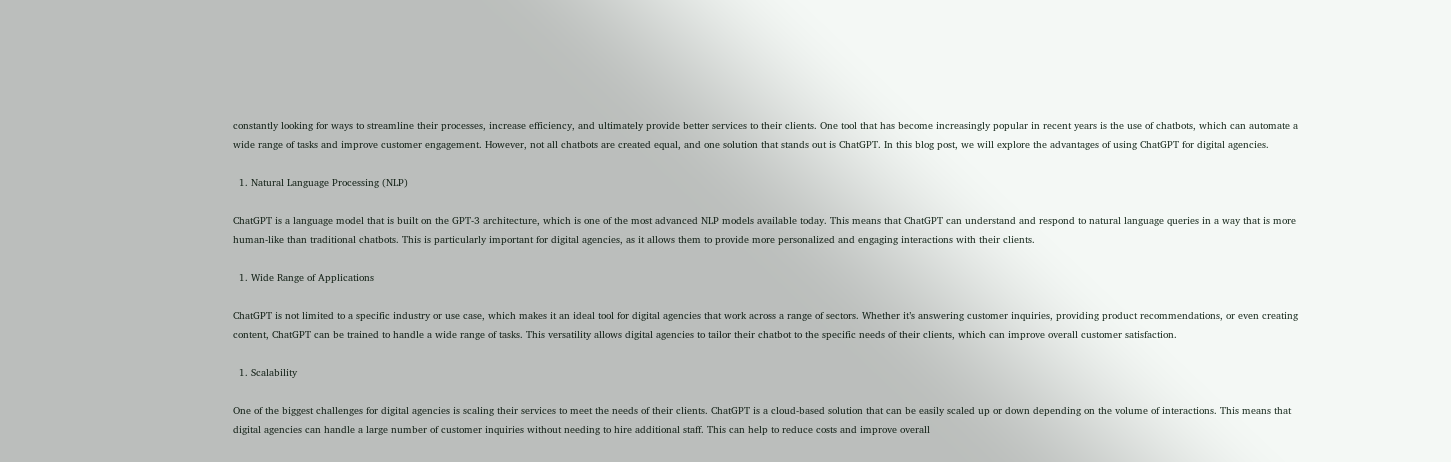constantly looking for ways to streamline their processes, increase efficiency, and ultimately provide better services to their clients. One tool that has become increasingly popular in recent years is the use of chatbots, which can automate a wide range of tasks and improve customer engagement. However, not all chatbots are created equal, and one solution that stands out is ChatGPT. In this blog post, we will explore the advantages of using ChatGPT for digital agencies.

  1. Natural Language Processing (NLP)

ChatGPT is a language model that is built on the GPT-3 architecture, which is one of the most advanced NLP models available today. This means that ChatGPT can understand and respond to natural language queries in a way that is more human-like than traditional chatbots. This is particularly important for digital agencies, as it allows them to provide more personalized and engaging interactions with their clients.

  1. Wide Range of Applications

ChatGPT is not limited to a specific industry or use case, which makes it an ideal tool for digital agencies that work across a range of sectors. Whether it’s answering customer inquiries, providing product recommendations, or even creating content, ChatGPT can be trained to handle a wide range of tasks. This versatility allows digital agencies to tailor their chatbot to the specific needs of their clients, which can improve overall customer satisfaction.

  1. Scalability

One of the biggest challenges for digital agencies is scaling their services to meet the needs of their clients. ChatGPT is a cloud-based solution that can be easily scaled up or down depending on the volume of interactions. This means that digital agencies can handle a large number of customer inquiries without needing to hire additional staff. This can help to reduce costs and improve overall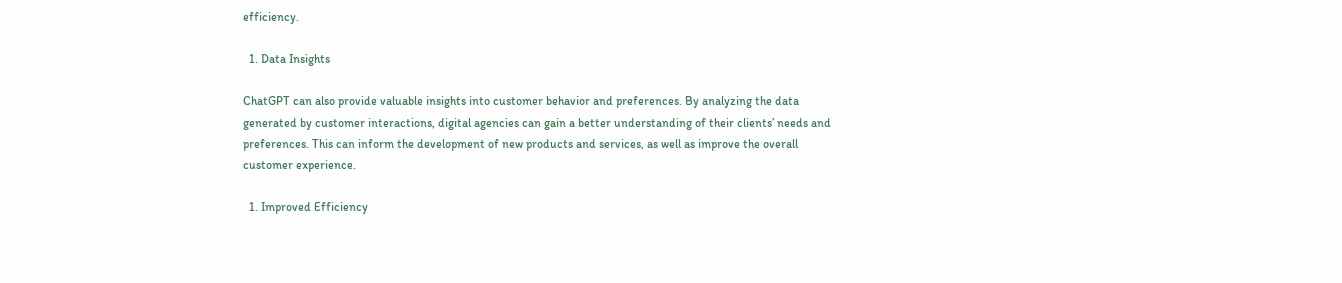efficiency.

  1. Data Insights

ChatGPT can also provide valuable insights into customer behavior and preferences. By analyzing the data generated by customer interactions, digital agencies can gain a better understanding of their clients’ needs and preferences. This can inform the development of new products and services, as well as improve the overall customer experience.

  1. Improved Efficiency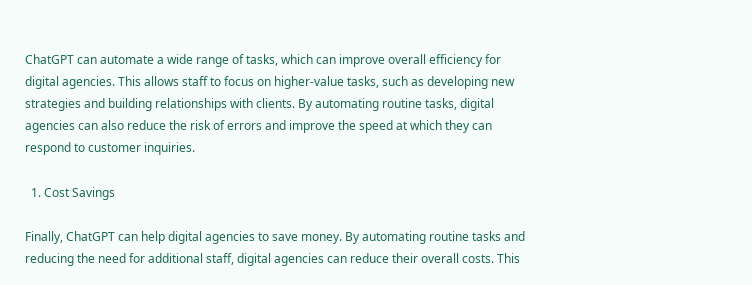ChatGPT can automate a wide range of tasks, which can improve overall efficiency for digital agencies. This allows staff to focus on higher-value tasks, such as developing new strategies and building relationships with clients. By automating routine tasks, digital agencies can also reduce the risk of errors and improve the speed at which they can respond to customer inquiries.

  1. Cost Savings

Finally, ChatGPT can help digital agencies to save money. By automating routine tasks and reducing the need for additional staff, digital agencies can reduce their overall costs. This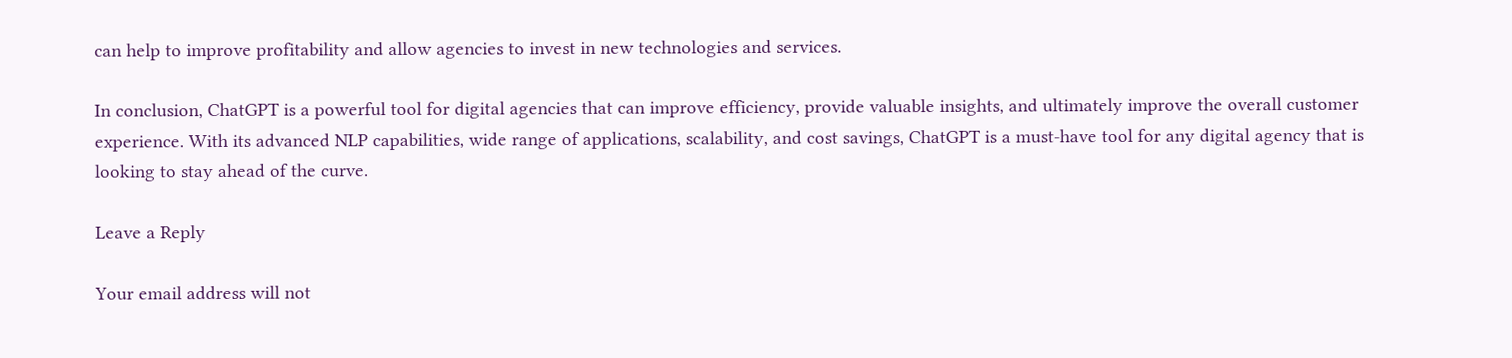can help to improve profitability and allow agencies to invest in new technologies and services.

In conclusion, ChatGPT is a powerful tool for digital agencies that can improve efficiency, provide valuable insights, and ultimately improve the overall customer experience. With its advanced NLP capabilities, wide range of applications, scalability, and cost savings, ChatGPT is a must-have tool for any digital agency that is looking to stay ahead of the curve.

Leave a Reply

Your email address will not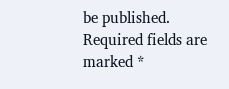be published. Required fields are marked *